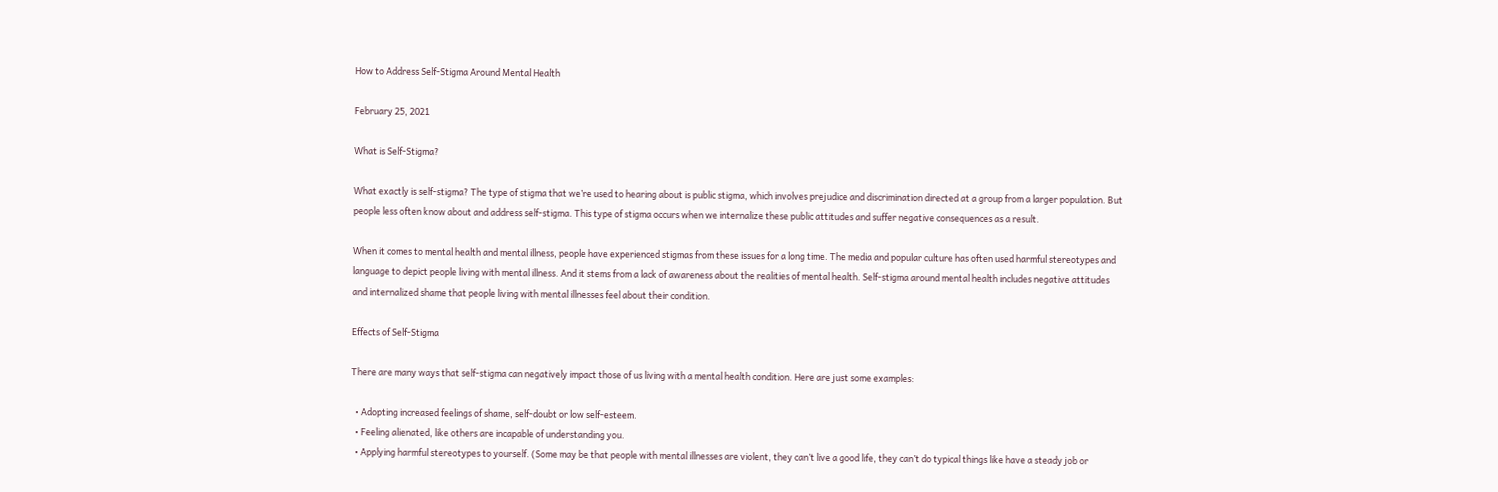How to Address Self-Stigma Around Mental Health

February 25, 2021

What is Self-Stigma?

What exactly is self-stigma? The type of stigma that we’re used to hearing about is public stigma, which involves prejudice and discrimination directed at a group from a larger population. But people less often know about and address self-stigma. This type of stigma occurs when we internalize these public attitudes and suffer negative consequences as a result.

When it comes to mental health and mental illness, people have experienced stigmas from these issues for a long time. The media and popular culture has often used harmful stereotypes and language to depict people living with mental illness. And it stems from a lack of awareness about the realities of mental health. Self-stigma around mental health includes negative attitudes and internalized shame that people living with mental illnesses feel about their condition.

Effects of Self-Stigma

There are many ways that self-stigma can negatively impact those of us living with a mental health condition. Here are just some examples:

  • Adopting increased feelings of shame, self-doubt or low self-esteem.
  • Feeling alienated, like others are incapable of understanding you.
  • Applying harmful stereotypes to yourself. (Some may be that people with mental illnesses are violent, they can’t live a good life, they can’t do typical things like have a steady job or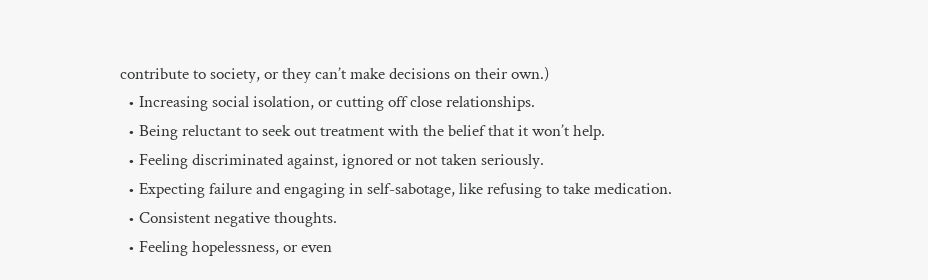contribute to society, or they can’t make decisions on their own.)
  • Increasing social isolation, or cutting off close relationships.
  • Being reluctant to seek out treatment with the belief that it won’t help.
  • Feeling discriminated against, ignored or not taken seriously.
  • Expecting failure and engaging in self-sabotage, like refusing to take medication.
  • Consistent negative thoughts.
  • Feeling hopelessness, or even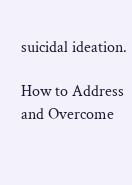suicidal ideation.

How to Address and Overcome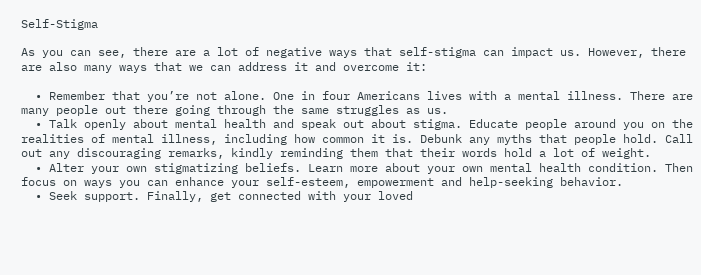Self-Stigma

As you can see, there are a lot of negative ways that self-stigma can impact us. However, there are also many ways that we can address it and overcome it:

  • Remember that you’re not alone. One in four Americans lives with a mental illness. There are many people out there going through the same struggles as us.
  • Talk openly about mental health and speak out about stigma. Educate people around you on the realities of mental illness, including how common it is. Debunk any myths that people hold. Call out any discouraging remarks, kindly reminding them that their words hold a lot of weight.
  • Alter your own stigmatizing beliefs. Learn more about your own mental health condition. Then focus on ways you can enhance your self-esteem, empowerment and help-seeking behavior.
  • Seek support. Finally, get connected with your loved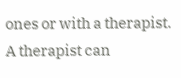ones or with a therapist. A therapist can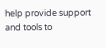help provide support and tools to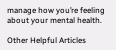manage how you’re feeling about your mental health.

Other Helpful Articles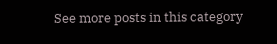See more posts in this category